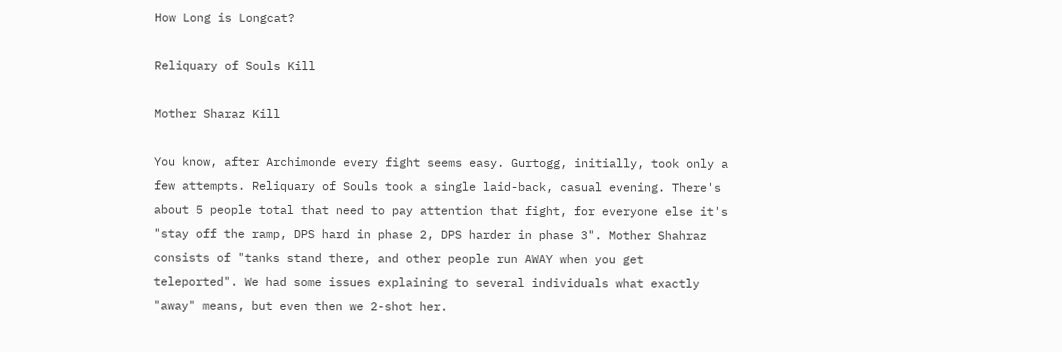How Long is Longcat?

Reliquary of Souls Kill

Mother Sharaz Kill

You know, after Archimonde every fight seems easy. Gurtogg, initially, took only a few attempts. Reliquary of Souls took a single laid-back, casual evening. There's about 5 people total that need to pay attention that fight, for everyone else it's "stay off the ramp, DPS hard in phase 2, DPS harder in phase 3". Mother Shahraz consists of "tanks stand there, and other people run AWAY when you get teleported". We had some issues explaining to several individuals what exactly "away" means, but even then we 2-shot her.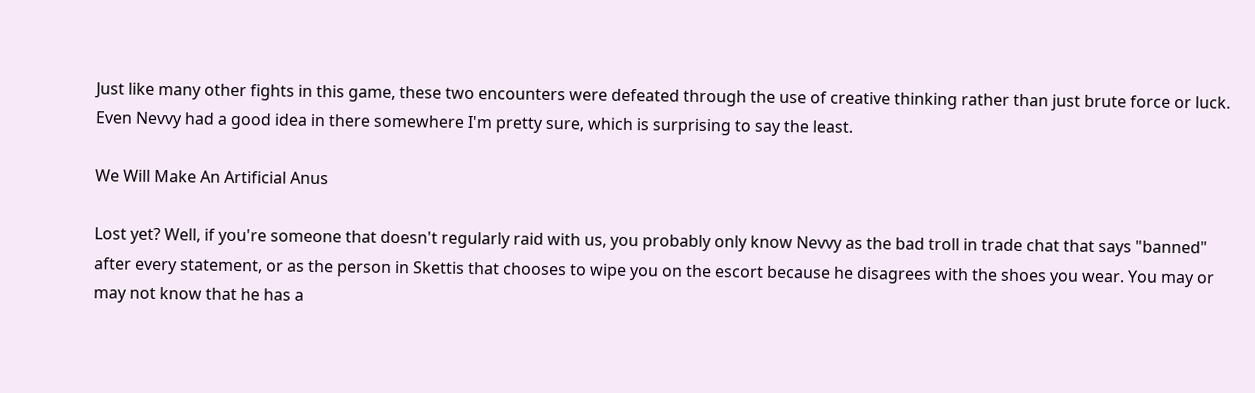Just like many other fights in this game, these two encounters were defeated through the use of creative thinking rather than just brute force or luck. Even Nevvy had a good idea in there somewhere I'm pretty sure, which is surprising to say the least.

We Will Make An Artificial Anus

Lost yet? Well, if you're someone that doesn't regularly raid with us, you probably only know Nevvy as the bad troll in trade chat that says "banned" after every statement, or as the person in Skettis that chooses to wipe you on the escort because he disagrees with the shoes you wear. You may or may not know that he has a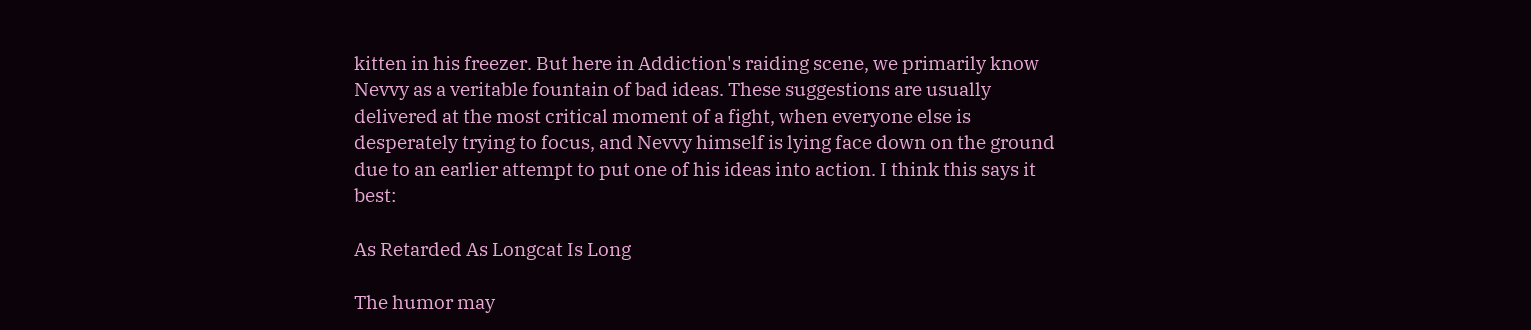kitten in his freezer. But here in Addiction's raiding scene, we primarily know Nevvy as a veritable fountain of bad ideas. These suggestions are usually delivered at the most critical moment of a fight, when everyone else is desperately trying to focus, and Nevvy himself is lying face down on the ground due to an earlier attempt to put one of his ideas into action. I think this says it best:

As Retarded As Longcat Is Long

The humor may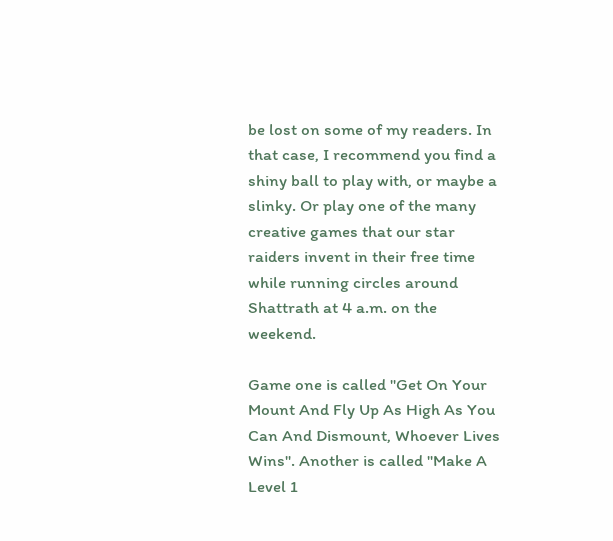be lost on some of my readers. In that case, I recommend you find a shiny ball to play with, or maybe a slinky. Or play one of the many creative games that our star raiders invent in their free time while running circles around Shattrath at 4 a.m. on the weekend.

Game one is called "Get On Your Mount And Fly Up As High As You Can And Dismount, Whoever Lives Wins". Another is called "Make A Level 1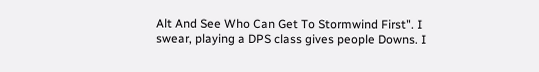Alt And See Who Can Get To Stormwind First". I swear, playing a DPS class gives people Downs. I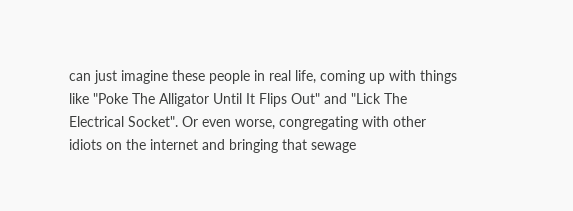can just imagine these people in real life, coming up with things like "Poke The Alligator Until It Flips Out" and "Lick The Electrical Socket". Or even worse, congregating with other idiots on the internet and bringing that sewage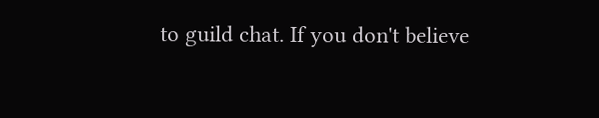to guild chat. If you don't believe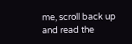me, scroll back up and read the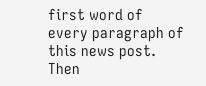first word of every paragraph of this news post. Then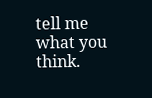tell me what you think.